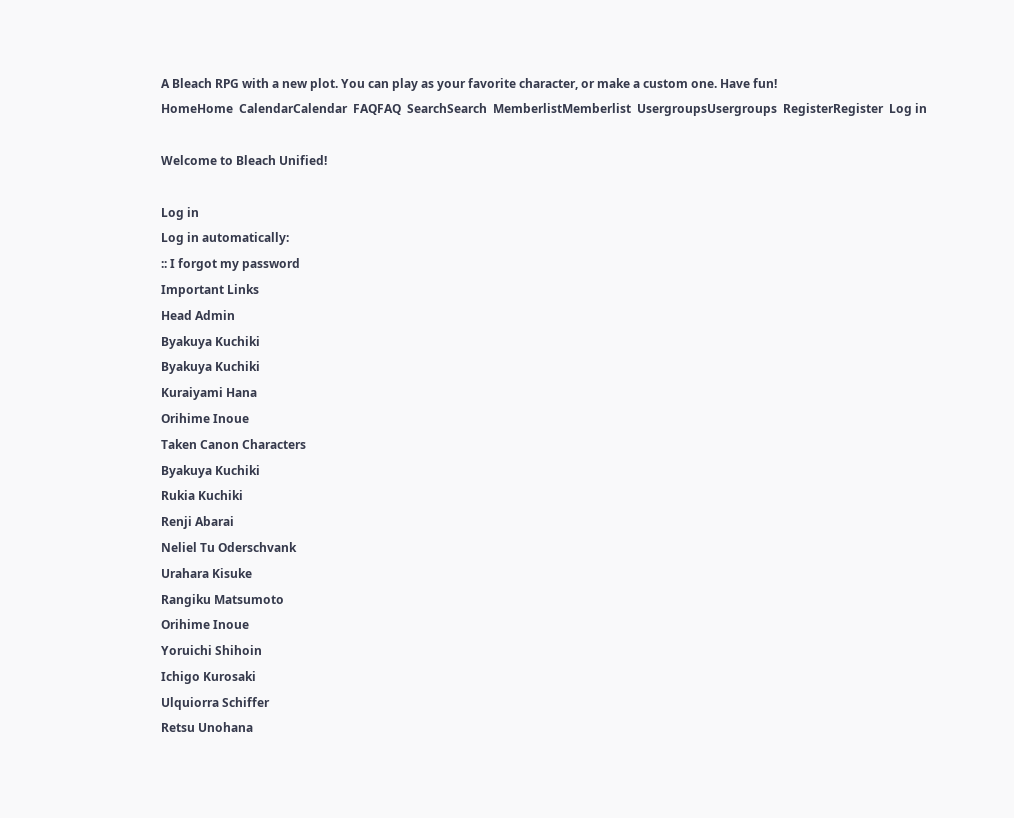A Bleach RPG with a new plot. You can play as your favorite character, or make a custom one. Have fun!
HomeHome  CalendarCalendar  FAQFAQ  SearchSearch  MemberlistMemberlist  UsergroupsUsergroups  RegisterRegister  Log in

Welcome to Bleach Unified!

Log in
Log in automatically:
:: I forgot my password
Important Links
Head Admin
Byakuya Kuchiki
Byakuya Kuchiki
Kuraiyami Hana
Orihime Inoue
Taken Canon Characters
Byakuya Kuchiki
Rukia Kuchiki
Renji Abarai
Neliel Tu Oderschvank
Urahara Kisuke
Rangiku Matsumoto
Orihime Inoue
Yoruichi Shihoin
Ichigo Kurosaki
Ulquiorra Schiffer
Retsu Unohana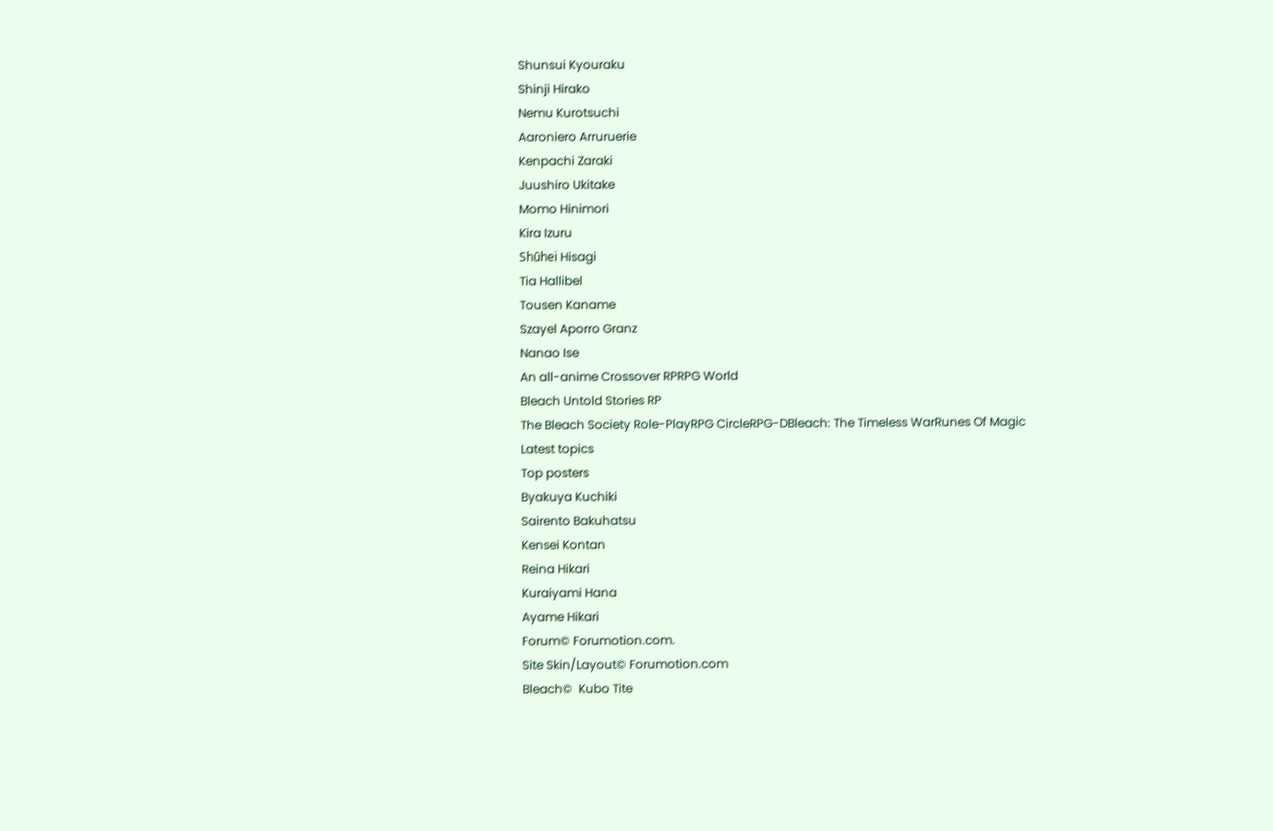Shunsui Kyouraku
Shinji Hirako
Nemu Kurotsuchi
Aaroniero Arruruerie
Kenpachi Zaraki
Juushiro Ukitake
Momo Hinimori
Kira Izuru
Shūhei Hisagi
Tia Hallibel
Tousen Kaname
Szayel Aporro Granz
Nanao Ise
An all-anime Crossover RPRPG World
Bleach Untold Stories RP
The Bleach Society Role-PlayRPG CircleRPG-DBleach: The Timeless WarRunes Of Magic
Latest topics
Top posters
Byakuya Kuchiki
Sairento Bakuhatsu
Kensei Kontan
Reina Hikari
Kuraiyami Hana
Ayame Hikari
Forum© Forumotion.com.
Site Skin/Layout© Forumotion.com
Bleach©  Kubo Tite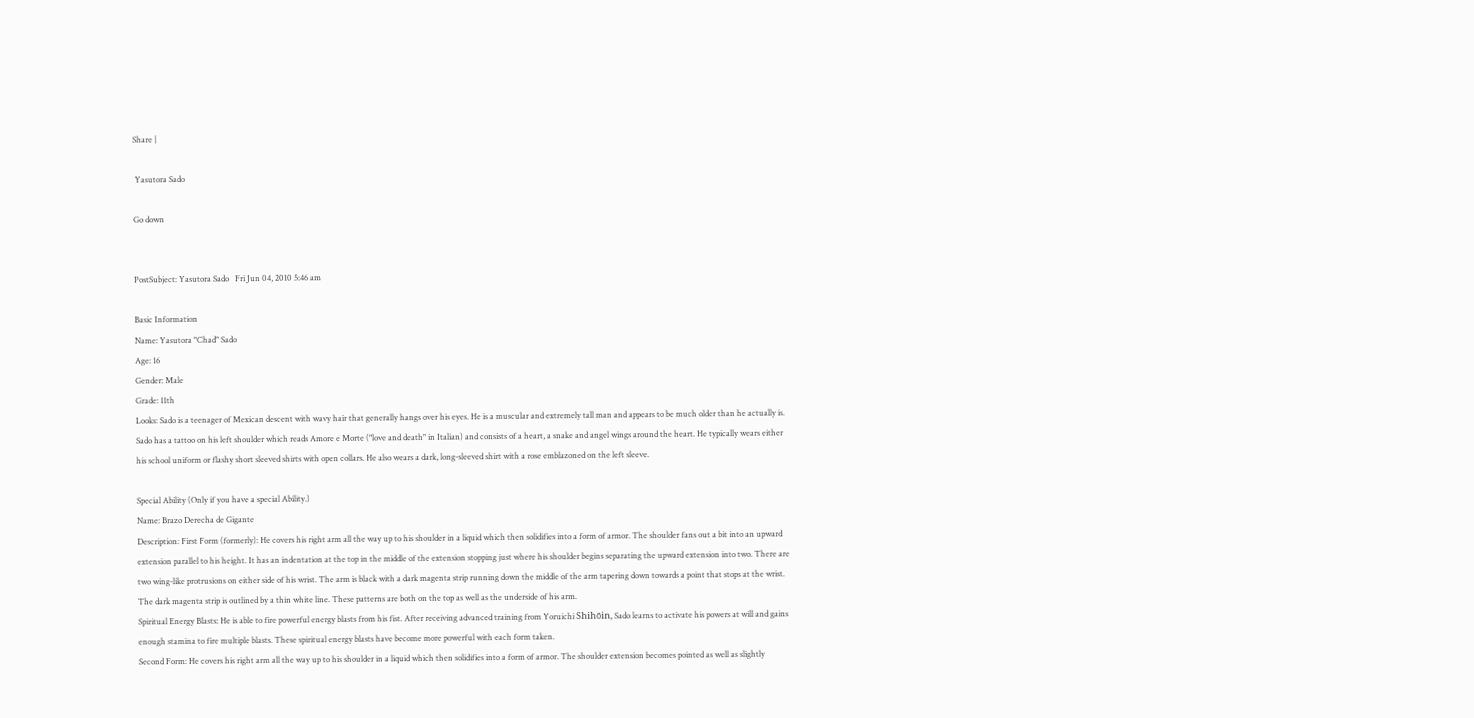Share |

 Yasutora Sado

Go down


PostSubject: Yasutora Sado   Fri Jun 04, 2010 5:46 am

Basic Information
Name: Yasutora "Chad" Sado
Age: 16
Gender: Male
Grade: 11th
Looks: Sado is a teenager of Mexican descent with wavy hair that generally hangs over his eyes. He is a muscular and extremely tall man and appears to be much older than he actually is. Sado has a tattoo on his left shoulder which reads Amore e Morte ("love and death" in Italian) and consists of a heart, a snake and angel wings around the heart. He typically wears either his school uniform or flashy short sleeved shirts with open collars. He also wears a dark, long-sleeved shirt with a rose emblazoned on the left sleeve.

Special Ability (Only if you have a special Ability.)
Name: Brazo Derecha de Gigante
Description: First Form (formerly): He covers his right arm all the way up to his shoulder in a liquid which then solidifies into a form of armor. The shoulder fans out a bit into an upward extension parallel to his height. It has an indentation at the top in the middle of the extension stopping just where his shoulder begins separating the upward extension into two. There are two wing-like protrusions on either side of his wrist. The arm is black with a dark magenta strip running down the middle of the arm tapering down towards a point that stops at the wrist. The dark magenta strip is outlined by a thin white line. These patterns are both on the top as well as the underside of his arm.
Spiritual Energy Blasts: He is able to fire powerful energy blasts from his fist. After receiving advanced training from Yoruichi Shihōin, Sado learns to activate his powers at will and gains enough stamina to fire multiple blasts. These spiritual energy blasts have become more powerful with each form taken.
Second Form: He covers his right arm all the way up to his shoulder in a liquid which then solidifies into a form of armor. The shoulder extension becomes pointed as well as slightly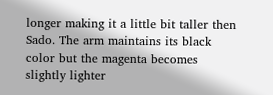longer making it a little bit taller then Sado. The arm maintains its black color but the magenta becomes slightly lighter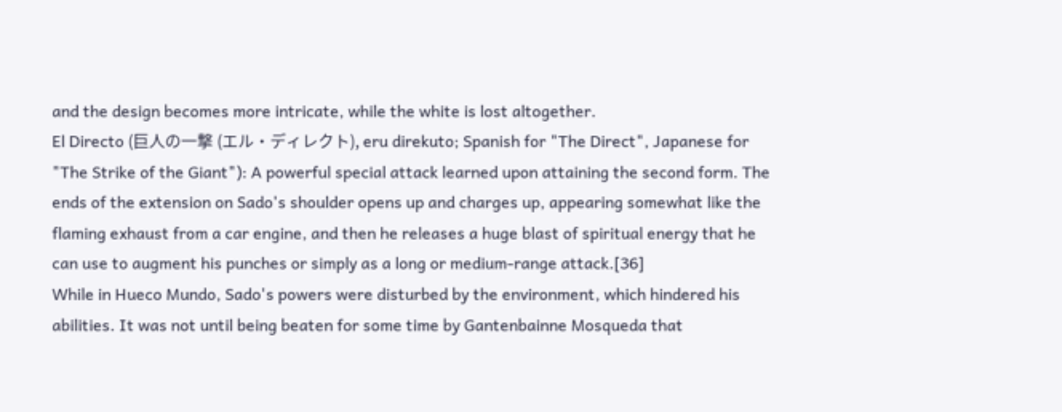and the design becomes more intricate, while the white is lost altogether.
El Directo (巨人の一撃 (エル・ディレクト), eru direkuto; Spanish for "The Direct", Japanese for "The Strike of the Giant"): A powerful special attack learned upon attaining the second form. The ends of the extension on Sado's shoulder opens up and charges up, appearing somewhat like the flaming exhaust from a car engine, and then he releases a huge blast of spiritual energy that he can use to augment his punches or simply as a long or medium-range attack.[36]
While in Hueco Mundo, Sado's powers were disturbed by the environment, which hindered his abilities. It was not until being beaten for some time by Gantenbainne Mosqueda that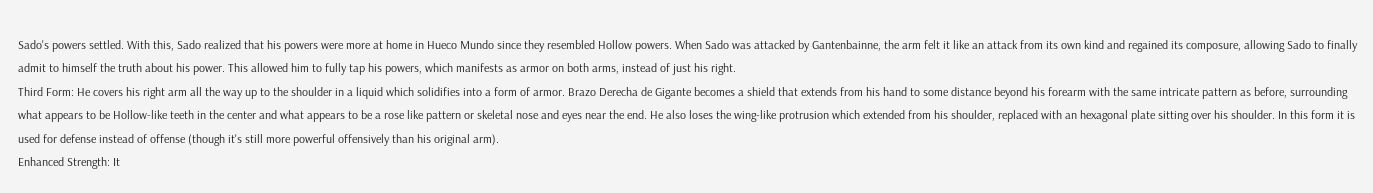Sado's powers settled. With this, Sado realized that his powers were more at home in Hueco Mundo since they resembled Hollow powers. When Sado was attacked by Gantenbainne, the arm felt it like an attack from its own kind and regained its composure, allowing Sado to finally admit to himself the truth about his power. This allowed him to fully tap his powers, which manifests as armor on both arms, instead of just his right.
Third Form: He covers his right arm all the way up to the shoulder in a liquid which solidifies into a form of armor. Brazo Derecha de Gigante becomes a shield that extends from his hand to some distance beyond his forearm with the same intricate pattern as before, surrounding what appears to be Hollow-like teeth in the center and what appears to be a rose like pattern or skeletal nose and eyes near the end. He also loses the wing-like protrusion which extended from his shoulder, replaced with an hexagonal plate sitting over his shoulder. In this form it is used for defense instead of offense (though it's still more powerful offensively than his original arm).
Enhanced Strength: It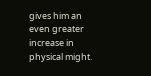gives him an even greater increase in physical might.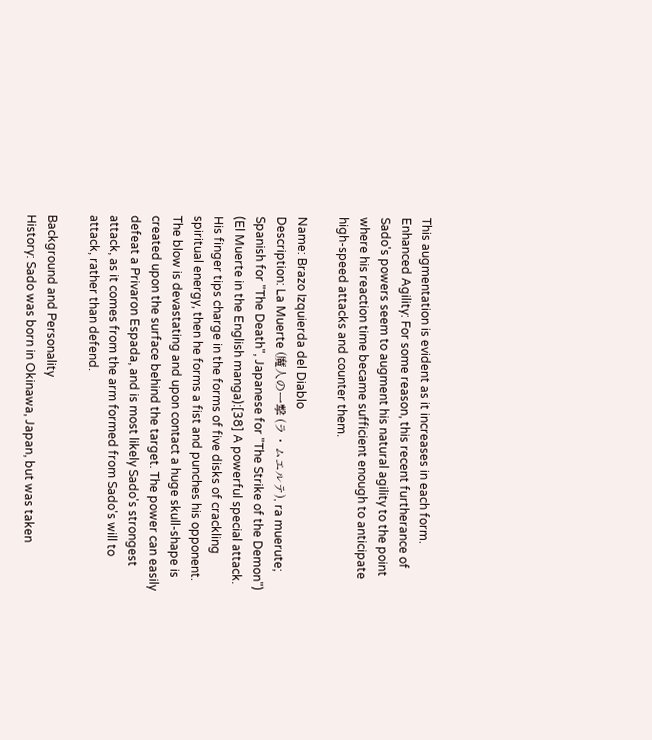This augmentation is evident as it increases in each form.
Enhanced Agility: For some reason, this recent furtherance of Sado's powers seem to augment his natural agility to the point where his reaction time became sufficient enough to anticipate high-speed attacks and counter them.

Name: Brazo Izquierda del Diablo
Description: La Muerte (魔人の一撃 (ラ・ムエルテ), ra muerute; Spanish for "The Death", Japanese for "The Strike of the Demon") (El Muerte in the English manga):[38] A powerful special attack. His finger tips charge in the forms of five disks of crackling spiritual energy, then he forms a fist and punches his opponent. The blow is devastating and upon contact a huge skull-shape is created upon the surface behind the target. The power can easily defeat a Privaron Espada, and is most likely Sado's strongest attack, as it comes from the arm formed from Sado's will to attack, rather than defend.

Background and Personality
History: Sado was born in Okinawa, Japan, but was taken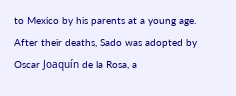to Mexico by his parents at a young age. After their deaths, Sado was adopted by Oscar Joaquín de la Rosa, a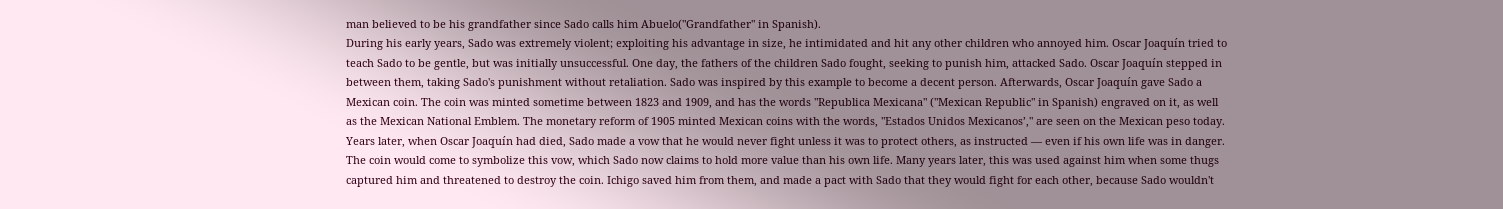man believed to be his grandfather since Sado calls him Abuelo("Grandfather" in Spanish).
During his early years, Sado was extremely violent; exploiting his advantage in size, he intimidated and hit any other children who annoyed him. Oscar Joaquín tried to teach Sado to be gentle, but was initially unsuccessful. One day, the fathers of the children Sado fought, seeking to punish him, attacked Sado. Oscar Joaquín stepped in between them, taking Sado's punishment without retaliation. Sado was inspired by this example to become a decent person. Afterwards, Oscar Joaquín gave Sado a Mexican coin. The coin was minted sometime between 1823 and 1909, and has the words "Republica Mexicana" ("Mexican Republic" in Spanish) engraved on it, as well as the Mexican National Emblem. The monetary reform of 1905 minted Mexican coins with the words, "Estados Unidos Mexicanos’," are seen on the Mexican peso today.
Years later, when Oscar Joaquín had died, Sado made a vow that he would never fight unless it was to protect others, as instructed — even if his own life was in danger. The coin would come to symbolize this vow, which Sado now claims to hold more value than his own life. Many years later, this was used against him when some thugs captured him and threatened to destroy the coin. Ichigo saved him from them, and made a pact with Sado that they would fight for each other, because Sado wouldn't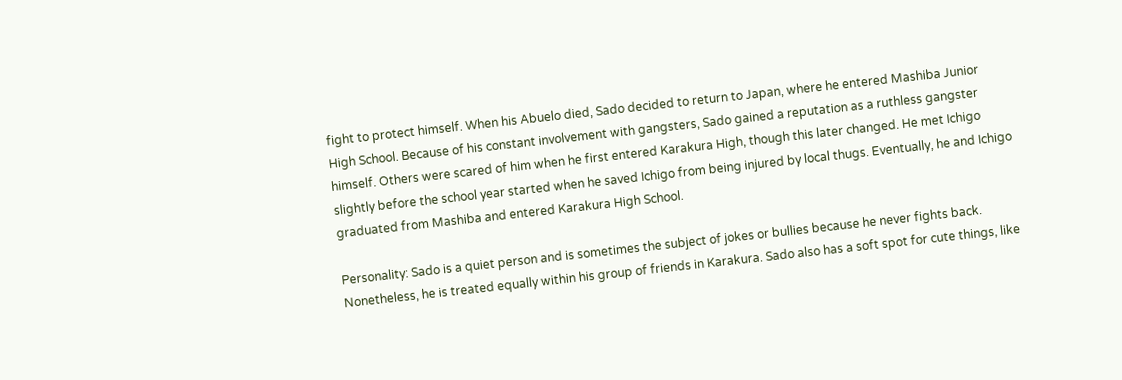fight to protect himself. When his Abuelo died, Sado decided to return to Japan, where he entered Mashiba Junior High School. Because of his constant involvement with gangsters, Sado gained a reputation as a ruthless gangster himself. Others were scared of him when he first entered Karakura High, though this later changed. He met Ichigo slightly before the school year started when he saved Ichigo from being injured by local thugs. Eventually, he and Ichigo graduated from Mashiba and entered Karakura High School.

Personality: Sado is a quiet person and is sometimes the subject of jokes or bullies because he never fights back. Nonetheless, he is treated equally within his group of friends in Karakura. Sado also has a soft spot for cute things, like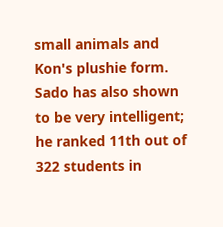small animals and Kon's plushie form. Sado has also shown to be very intelligent; he ranked 11th out of 322 students in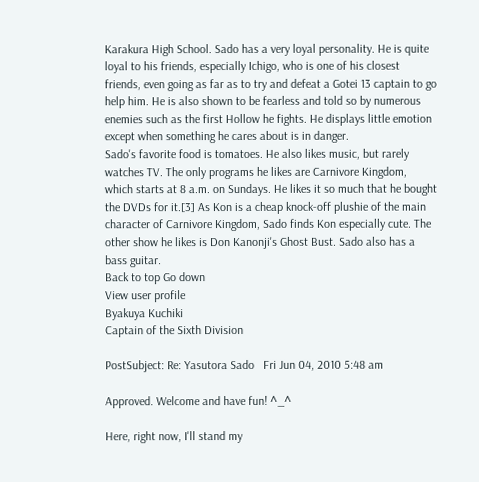Karakura High School. Sado has a very loyal personality. He is quite loyal to his friends, especially Ichigo, who is one of his closest friends, even going as far as to try and defeat a Gotei 13 captain to go help him. He is also shown to be fearless and told so by numerous enemies such as the first Hollow he fights. He displays little emotion except when something he cares about is in danger.
Sado's favorite food is tomatoes. He also likes music, but rarely watches TV. The only programs he likes are Carnivore Kingdom, which starts at 8 a.m. on Sundays. He likes it so much that he bought the DVDs for it.[3] As Kon is a cheap knock-off plushie of the main character of Carnivore Kingdom, Sado finds Kon especially cute. The other show he likes is Don Kanonji's Ghost Bust. Sado also has a bass guitar.
Back to top Go down
View user profile
Byakuya Kuchiki
Captain of the Sixth Division

PostSubject: Re: Yasutora Sado   Fri Jun 04, 2010 5:48 am

Approved. Welcome and have fun! ^_^

Here, right now, I'll stand my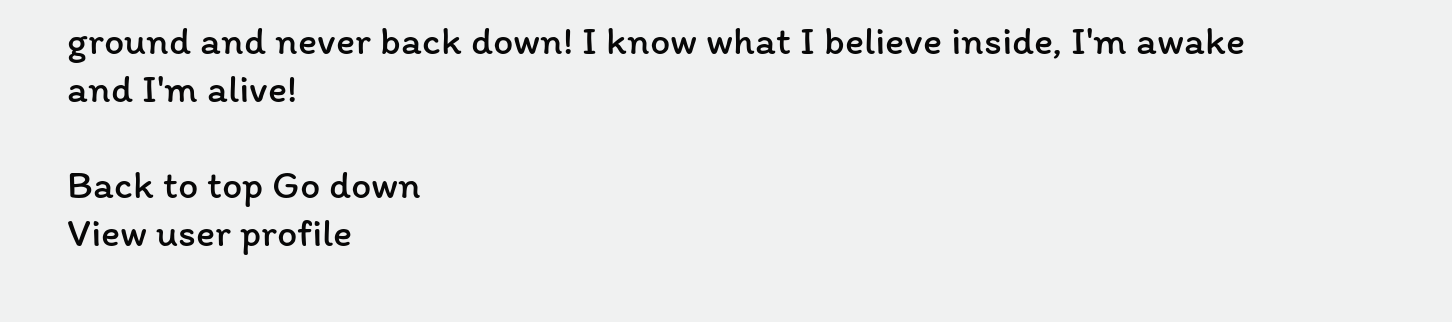ground and never back down! I know what I believe inside, I'm awake and I'm alive!

Back to top Go down
View user profile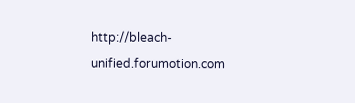http://bleach-unified.forumotion.com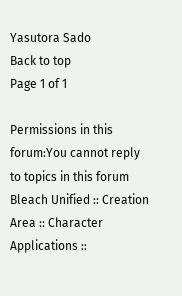Yasutora Sado
Back to top
Page 1 of 1

Permissions in this forum:You cannot reply to topics in this forum
Bleach Unified :: Creation Area :: Character Applications ::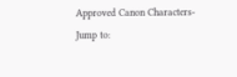Approved Canon Characters-
Jump to: